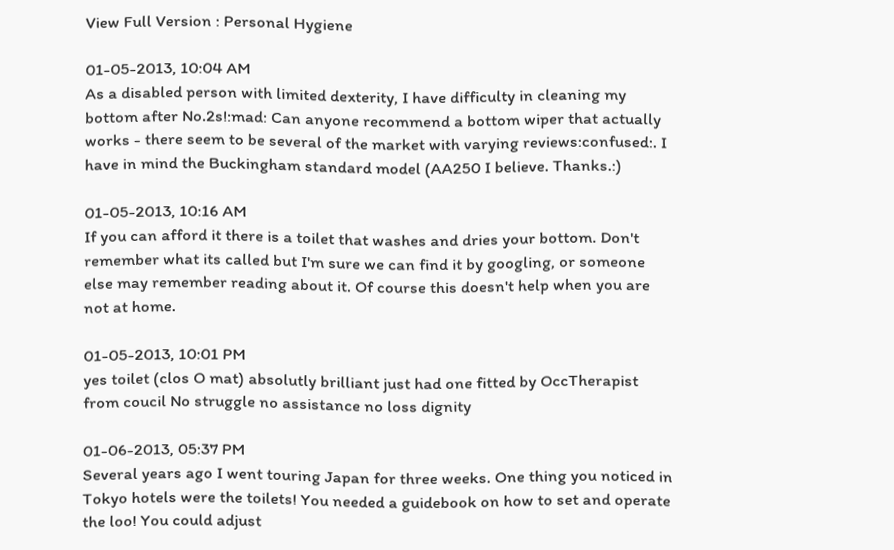View Full Version : Personal Hygiene

01-05-2013, 10:04 AM
As a disabled person with limited dexterity, I have difficulty in cleaning my bottom after No.2s!:mad: Can anyone recommend a bottom wiper that actually works - there seem to be several of the market with varying reviews:confused:. I have in mind the Buckingham standard model (AA250 I believe. Thanks.:)

01-05-2013, 10:16 AM
If you can afford it there is a toilet that washes and dries your bottom. Don't remember what its called but I'm sure we can find it by googling, or someone else may remember reading about it. Of course this doesn't help when you are not at home.

01-05-2013, 10:01 PM
yes toilet (clos O mat) absolutly brilliant just had one fitted by OccTherapist from coucil No struggle no assistance no loss dignity

01-06-2013, 05:37 PM
Several years ago I went touring Japan for three weeks. One thing you noticed in Tokyo hotels were the toilets! You needed a guidebook on how to set and operate the loo! You could adjust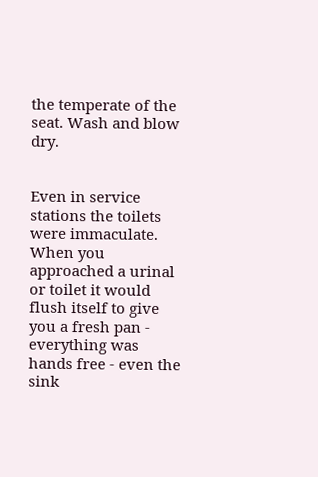the temperate of the seat. Wash and blow dry.


Even in service stations the toilets were immaculate. When you approached a urinal or toilet it would flush itself to give you a fresh pan - everything was hands free - even the sink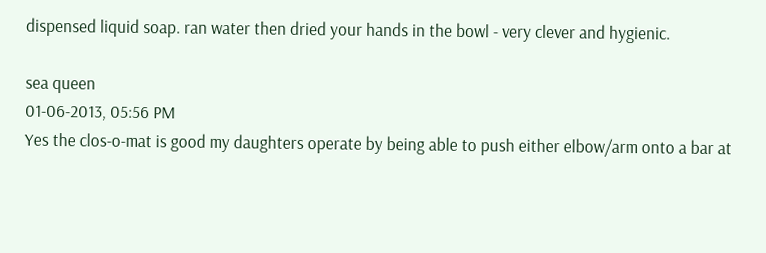dispensed liquid soap. ran water then dried your hands in the bowl - very clever and hygienic.

sea queen
01-06-2013, 05:56 PM
Yes the clos-o-mat is good my daughters operate by being able to push either elbow/arm onto a bar at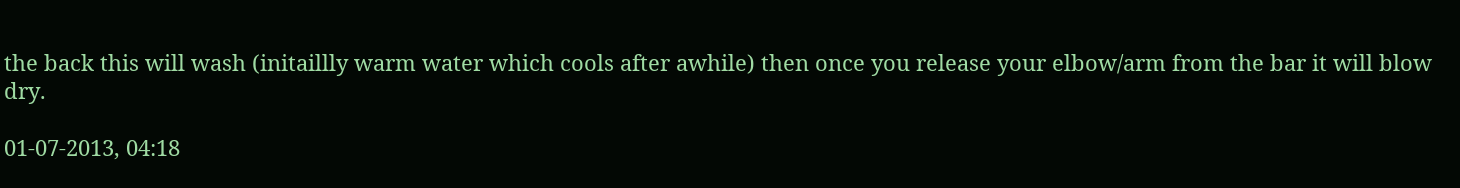the back this will wash (initaillly warm water which cools after awhile) then once you release your elbow/arm from the bar it will blow dry.

01-07-2013, 04:18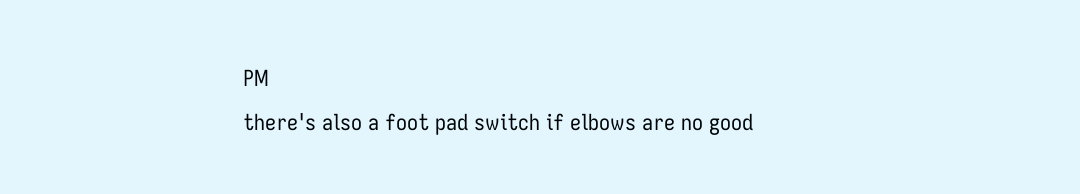PM
there's also a foot pad switch if elbows are no good